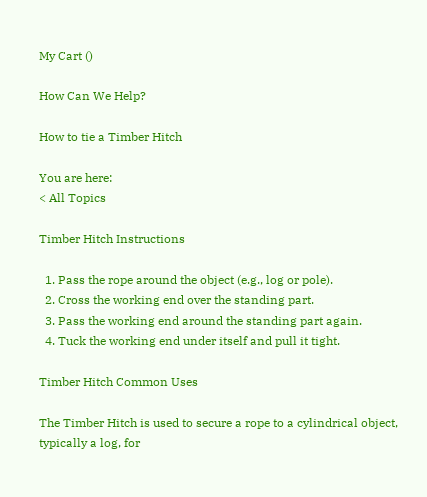My Cart ()

How Can We Help?

How to tie a Timber Hitch

You are here:
< All Topics

Timber Hitch Instructions

  1. Pass the rope around the object (e.g., log or pole).
  2. Cross the working end over the standing part.
  3. Pass the working end around the standing part again.
  4. Tuck the working end under itself and pull it tight.

Timber Hitch Common Uses

The Timber Hitch is used to secure a rope to a cylindrical object, typically a log, for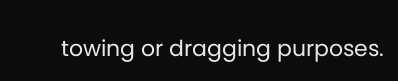towing or dragging purposes.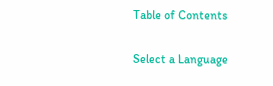Table of Contents

Select a Language